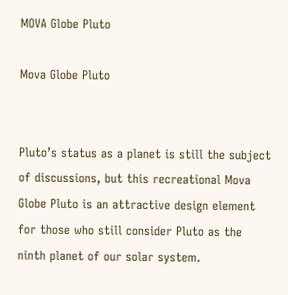MOVA Globe Pluto

Mova Globe Pluto


Pluto’s status as a planet is still the subject of discussions, but this recreational Mova Globe Pluto is an attractive design element for those who still consider Pluto as the ninth planet of our solar system.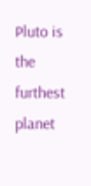Pluto is the furthest planet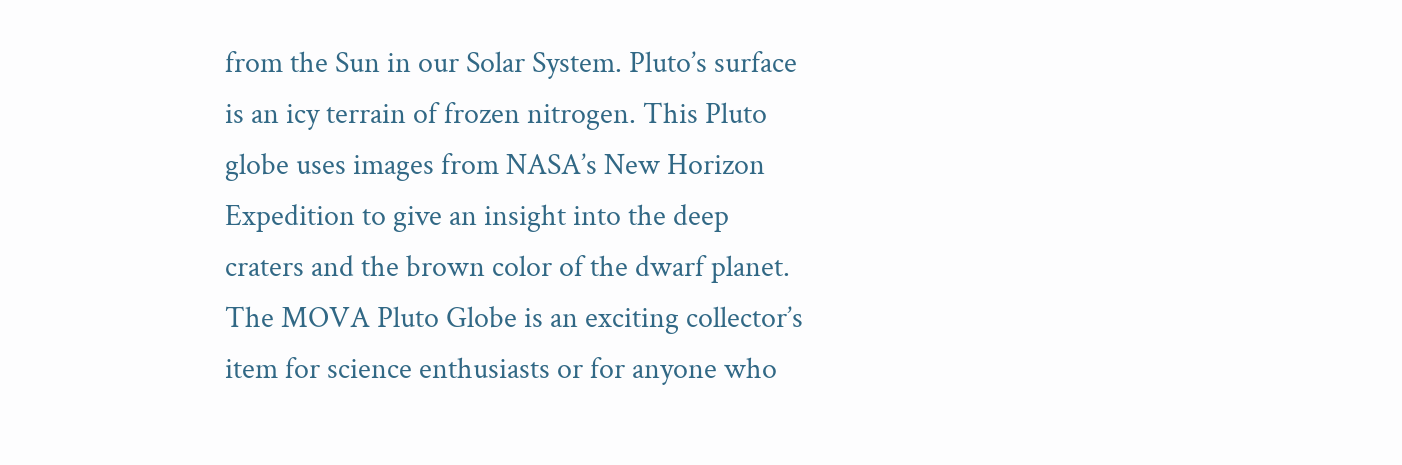from the Sun in our Solar System. Pluto’s surface is an icy terrain of frozen nitrogen. This Pluto globe uses images from NASA’s New Horizon Expedition to give an insight into the deep craters and the brown color of the dwarf planet. The MOVA Pluto Globe is an exciting collector’s item for science enthusiasts or for anyone who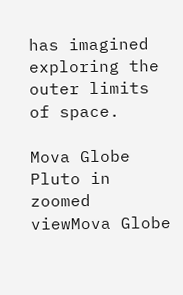has imagined exploring the outer limits of space.

Mova Globe Pluto in zoomed viewMova Globe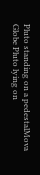Pluto standing on a pedestalMova Globe Pluto lying on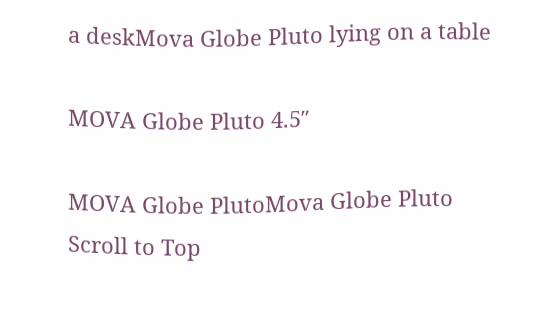a deskMova Globe Pluto lying on a table

MOVA Globe Pluto 4.5″

MOVA Globe PlutoMova Globe Pluto
Scroll to Top